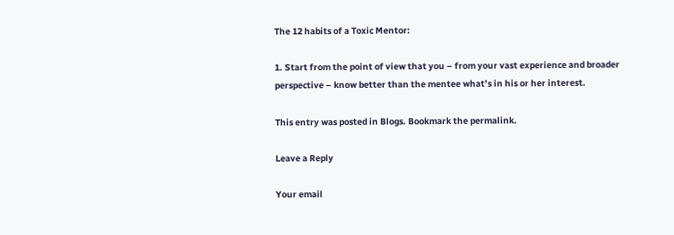The 12 habits of a Toxic Mentor:

1. Start from the point of view that you – from your vast experience and broader
perspective – know better than the mentee what’s in his or her interest.

This entry was posted in Blogs. Bookmark the permalink.

Leave a Reply

Your email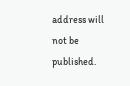address will not be published.